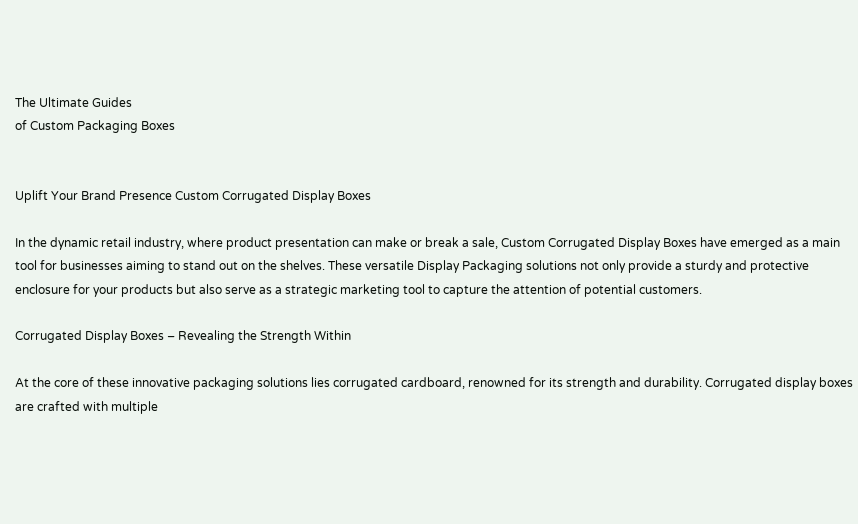The Ultimate Guides
of Custom Packaging Boxes


Uplift Your Brand Presence Custom Corrugated Display Boxes

In the dynamic retail industry, where product presentation can make or break a sale, Custom Corrugated Display Boxes have emerged as a main tool for businesses aiming to stand out on the shelves. These versatile Display Packaging solutions not only provide a sturdy and protective enclosure for your products but also serve as a strategic marketing tool to capture the attention of potential customers.

Corrugated Display Boxes – Revealing the Strength Within

At the core of these innovative packaging solutions lies corrugated cardboard, renowned for its strength and durability. Corrugated display boxes are crafted with multiple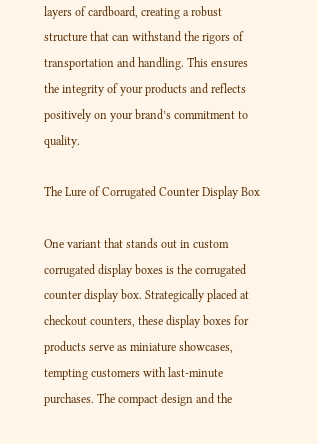layers of cardboard, creating a robust structure that can withstand the rigors of transportation and handling. This ensures the integrity of your products and reflects positively on your brand’s commitment to quality.

The Lure of Corrugated Counter Display Box

One variant that stands out in custom corrugated display boxes is the corrugated counter display box. Strategically placed at checkout counters, these display boxes for products serve as miniature showcases, tempting customers with last-minute purchases. The compact design and the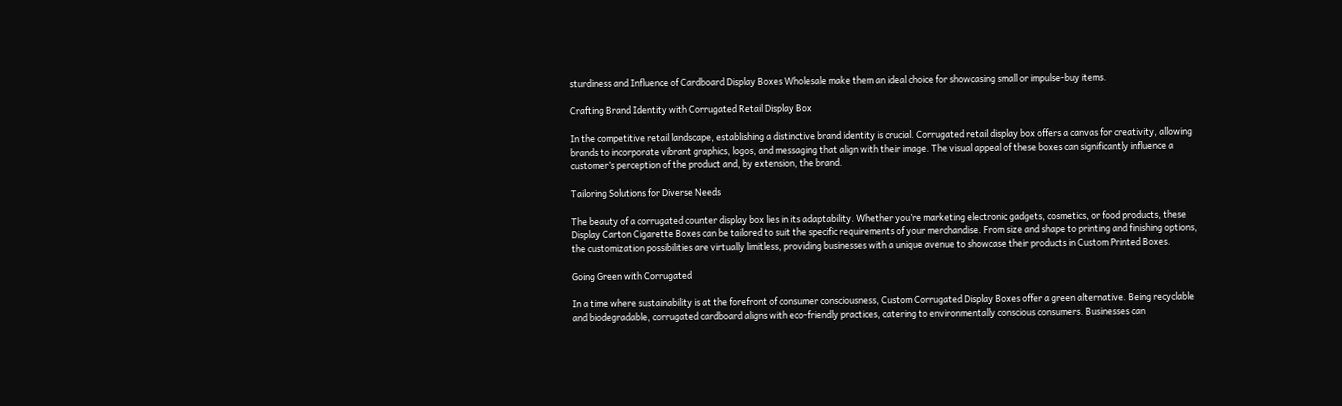sturdiness and Influence of Cardboard Display Boxes Wholesale make them an ideal choice for showcasing small or impulse-buy items.

Crafting Brand Identity with Corrugated Retail Display Box

In the competitive retail landscape, establishing a distinctive brand identity is crucial. Corrugated retail display box offers a canvas for creativity, allowing brands to incorporate vibrant graphics, logos, and messaging that align with their image. The visual appeal of these boxes can significantly influence a customer’s perception of the product and, by extension, the brand.

Tailoring Solutions for Diverse Needs

The beauty of a corrugated counter display box lies in its adaptability. Whether you’re marketing electronic gadgets, cosmetics, or food products, these Display Carton Cigarette Boxes can be tailored to suit the specific requirements of your merchandise. From size and shape to printing and finishing options, the customization possibilities are virtually limitless, providing businesses with a unique avenue to showcase their products in Custom Printed Boxes.

Going Green with Corrugated

In a time where sustainability is at the forefront of consumer consciousness, Custom Corrugated Display Boxes offer a green alternative. Being recyclable and biodegradable, corrugated cardboard aligns with eco-friendly practices, catering to environmentally conscious consumers. Businesses can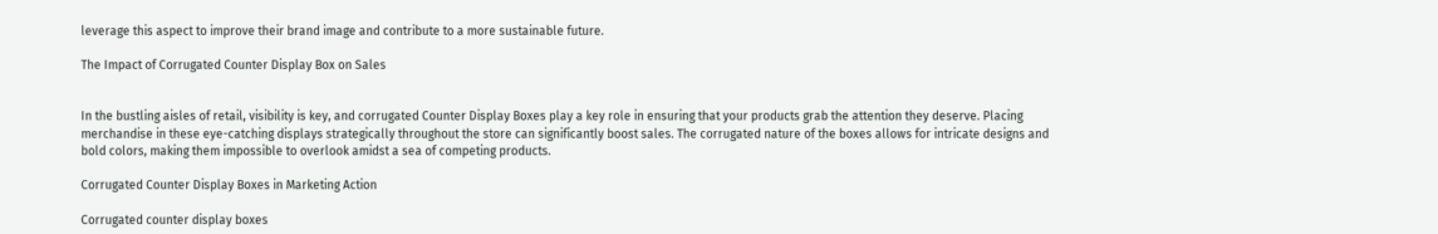leverage this aspect to improve their brand image and contribute to a more sustainable future.

The Impact of Corrugated Counter Display Box on Sales


In the bustling aisles of retail, visibility is key, and corrugated Counter Display Boxes play a key role in ensuring that your products grab the attention they deserve. Placing merchandise in these eye-catching displays strategically throughout the store can significantly boost sales. The corrugated nature of the boxes allows for intricate designs and bold colors, making them impossible to overlook amidst a sea of competing products.

Corrugated Counter Display Boxes in Marketing Action

Corrugated counter display boxes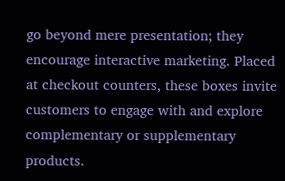go beyond mere presentation; they encourage interactive marketing. Placed at checkout counters, these boxes invite customers to engage with and explore complementary or supplementary products.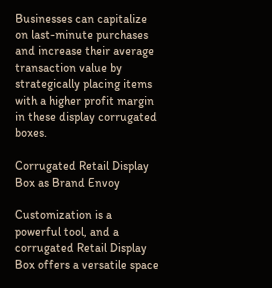Businesses can capitalize on last-minute purchases and increase their average transaction value by strategically placing items with a higher profit margin in these display corrugated boxes.

Corrugated Retail Display Box as Brand Envoy

Customization is a powerful tool, and a corrugated Retail Display Box offers a versatile space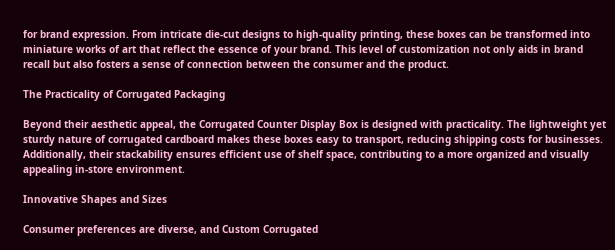for brand expression. From intricate die-cut designs to high-quality printing, these boxes can be transformed into miniature works of art that reflect the essence of your brand. This level of customization not only aids in brand recall but also fosters a sense of connection between the consumer and the product.

The Practicality of Corrugated Packaging

Beyond their aesthetic appeal, the Corrugated Counter Display Box is designed with practicality. The lightweight yet sturdy nature of corrugated cardboard makes these boxes easy to transport, reducing shipping costs for businesses. Additionally, their stackability ensures efficient use of shelf space, contributing to a more organized and visually appealing in-store environment.

Innovative Shapes and Sizes

Consumer preferences are diverse, and Custom Corrugated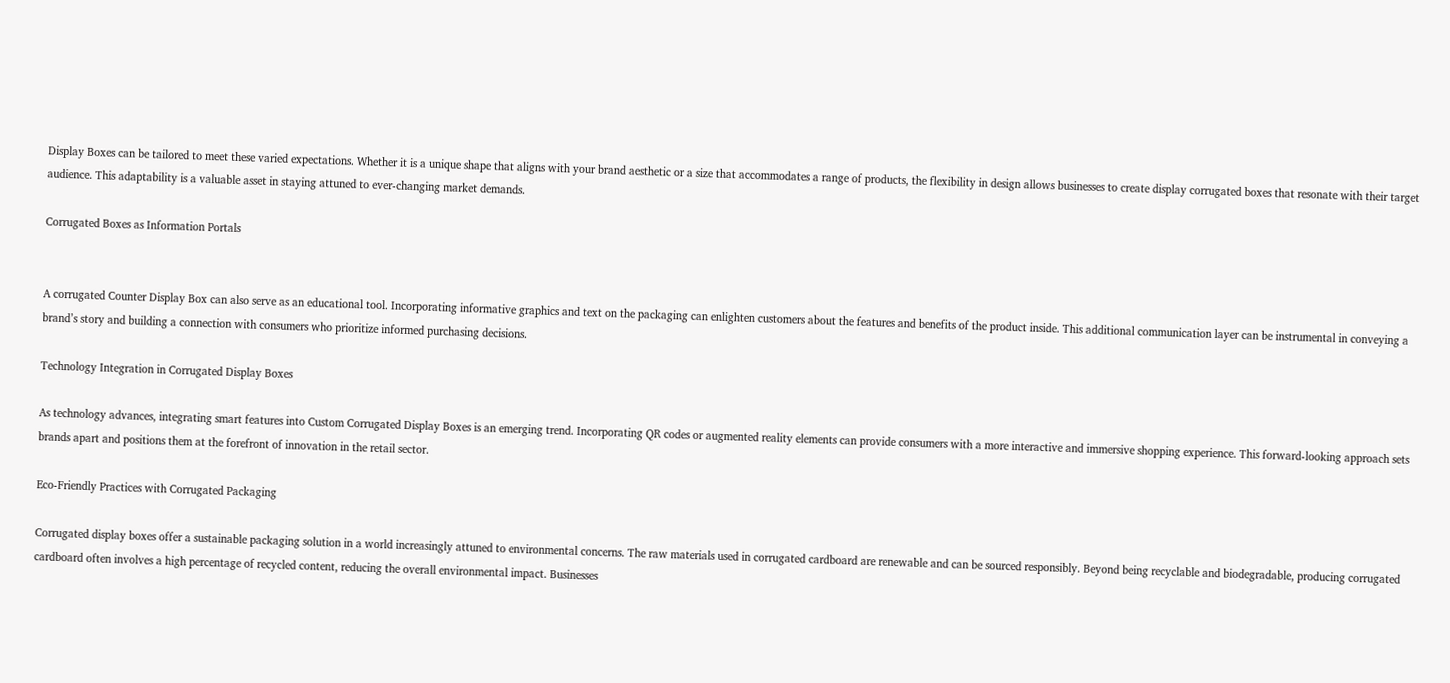Display Boxes can be tailored to meet these varied expectations. Whether it is a unique shape that aligns with your brand aesthetic or a size that accommodates a range of products, the flexibility in design allows businesses to create display corrugated boxes that resonate with their target audience. This adaptability is a valuable asset in staying attuned to ever-changing market demands.

Corrugated Boxes as Information Portals


A corrugated Counter Display Box can also serve as an educational tool. Incorporating informative graphics and text on the packaging can enlighten customers about the features and benefits of the product inside. This additional communication layer can be instrumental in conveying a brand’s story and building a connection with consumers who prioritize informed purchasing decisions.

Technology Integration in Corrugated Display Boxes

As technology advances, integrating smart features into Custom Corrugated Display Boxes is an emerging trend. Incorporating QR codes or augmented reality elements can provide consumers with a more interactive and immersive shopping experience. This forward-looking approach sets brands apart and positions them at the forefront of innovation in the retail sector.

Eco-Friendly Practices with Corrugated Packaging

Corrugated display boxes offer a sustainable packaging solution in a world increasingly attuned to environmental concerns. The raw materials used in corrugated cardboard are renewable and can be sourced responsibly. Beyond being recyclable and biodegradable, producing corrugated cardboard often involves a high percentage of recycled content, reducing the overall environmental impact. Businesses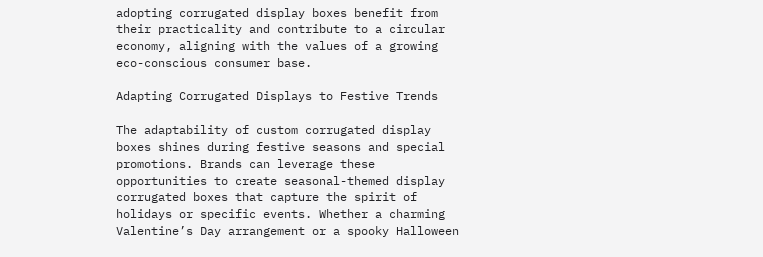adopting corrugated display boxes benefit from their practicality and contribute to a circular economy, aligning with the values of a growing eco-conscious consumer base.

Adapting Corrugated Displays to Festive Trends

The adaptability of custom corrugated display boxes shines during festive seasons and special promotions. Brands can leverage these opportunities to create seasonal-themed display corrugated boxes that capture the spirit of holidays or specific events. Whether a charming Valentine’s Day arrangement or a spooky Halloween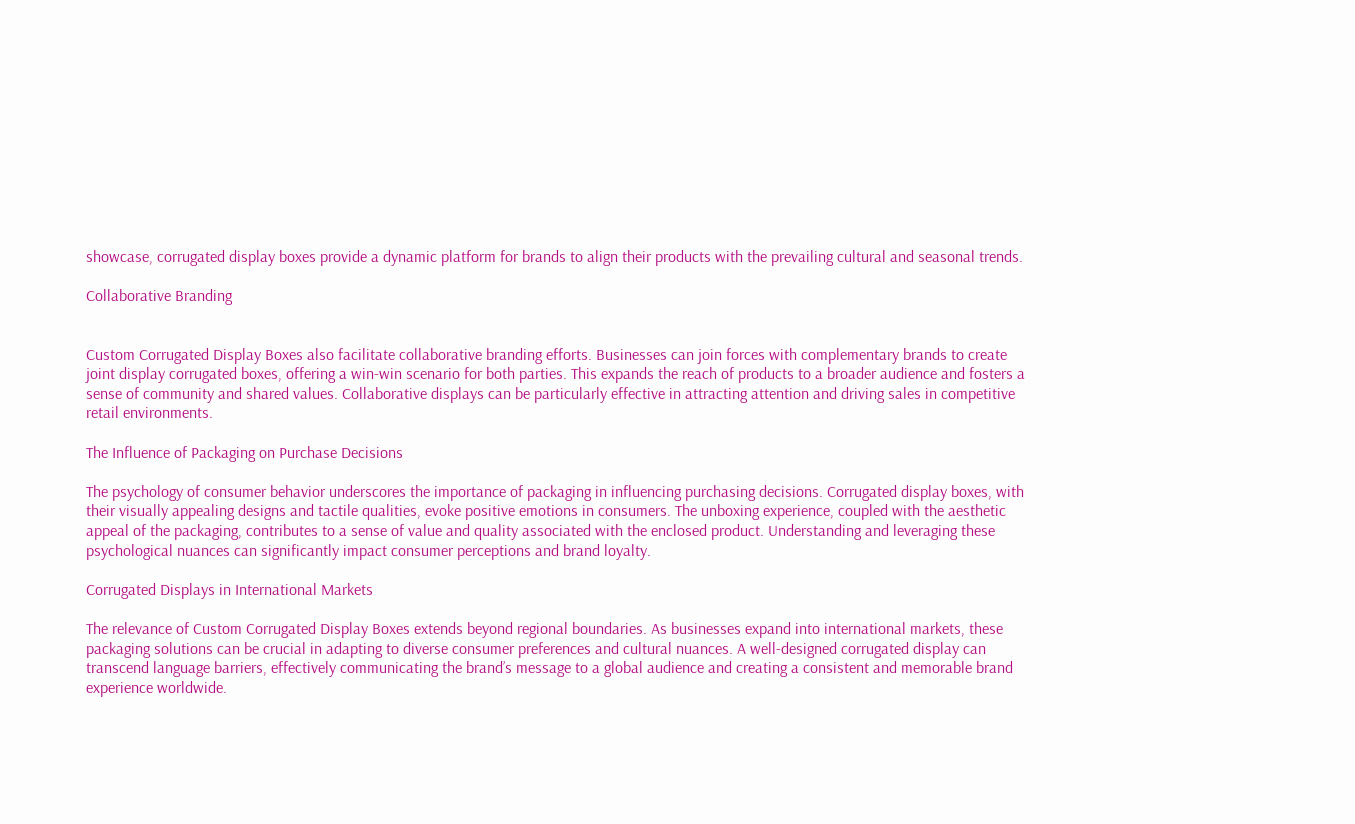showcase, corrugated display boxes provide a dynamic platform for brands to align their products with the prevailing cultural and seasonal trends.

Collaborative Branding


Custom Corrugated Display Boxes also facilitate collaborative branding efforts. Businesses can join forces with complementary brands to create joint display corrugated boxes, offering a win-win scenario for both parties. This expands the reach of products to a broader audience and fosters a sense of community and shared values. Collaborative displays can be particularly effective in attracting attention and driving sales in competitive retail environments.

The Influence of Packaging on Purchase Decisions

The psychology of consumer behavior underscores the importance of packaging in influencing purchasing decisions. Corrugated display boxes, with their visually appealing designs and tactile qualities, evoke positive emotions in consumers. The unboxing experience, coupled with the aesthetic appeal of the packaging, contributes to a sense of value and quality associated with the enclosed product. Understanding and leveraging these psychological nuances can significantly impact consumer perceptions and brand loyalty.

Corrugated Displays in International Markets

The relevance of Custom Corrugated Display Boxes extends beyond regional boundaries. As businesses expand into international markets, these packaging solutions can be crucial in adapting to diverse consumer preferences and cultural nuances. A well-designed corrugated display can transcend language barriers, effectively communicating the brand’s message to a global audience and creating a consistent and memorable brand experience worldwide.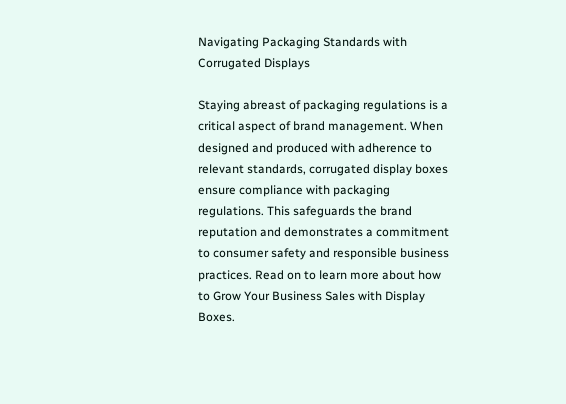Navigating Packaging Standards with Corrugated Displays

Staying abreast of packaging regulations is a critical aspect of brand management. When designed and produced with adherence to relevant standards, corrugated display boxes ensure compliance with packaging regulations. This safeguards the brand reputation and demonstrates a commitment to consumer safety and responsible business practices. Read on to learn more about how to Grow Your Business Sales with Display Boxes.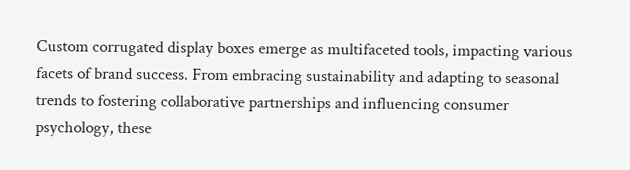Custom corrugated display boxes emerge as multifaceted tools, impacting various facets of brand success. From embracing sustainability and adapting to seasonal trends to fostering collaborative partnerships and influencing consumer psychology, these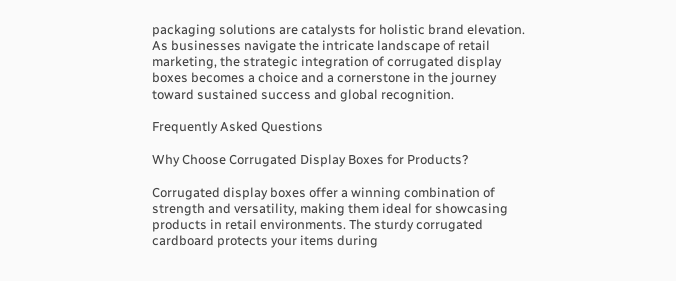packaging solutions are catalysts for holistic brand elevation. As businesses navigate the intricate landscape of retail marketing, the strategic integration of corrugated display boxes becomes a choice and a cornerstone in the journey toward sustained success and global recognition.

Frequently Asked Questions

Why Choose Corrugated Display Boxes for Products?

Corrugated display boxes offer a winning combination of strength and versatility, making them ideal for showcasing products in retail environments. The sturdy corrugated cardboard protects your items during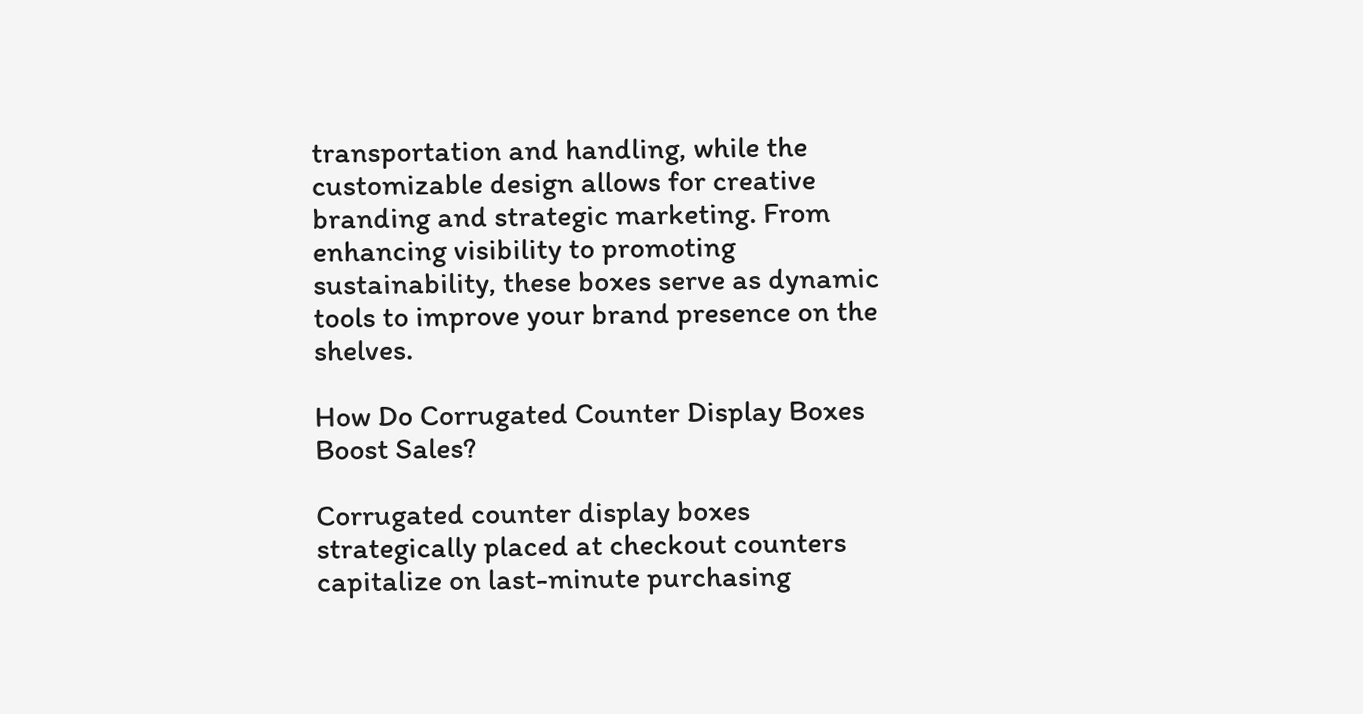transportation and handling, while the customizable design allows for creative branding and strategic marketing. From enhancing visibility to promoting sustainability, these boxes serve as dynamic tools to improve your brand presence on the shelves.

How Do Corrugated Counter Display Boxes Boost Sales?

Corrugated counter display boxes strategically placed at checkout counters capitalize on last-minute purchasing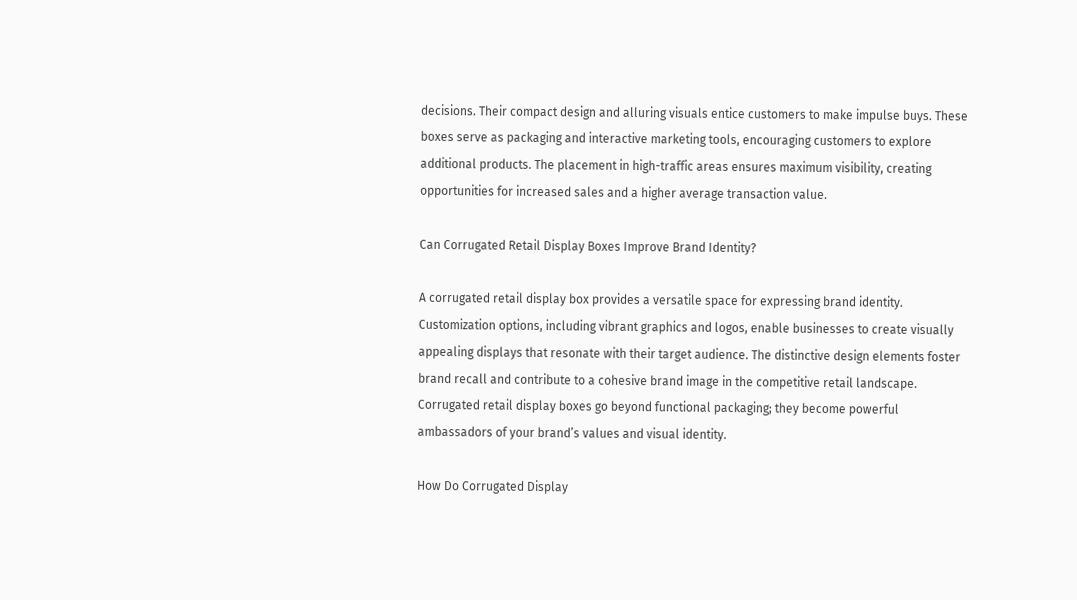decisions. Their compact design and alluring visuals entice customers to make impulse buys. These boxes serve as packaging and interactive marketing tools, encouraging customers to explore additional products. The placement in high-traffic areas ensures maximum visibility, creating opportunities for increased sales and a higher average transaction value.

Can Corrugated Retail Display Boxes Improve Brand Identity?

A corrugated retail display box provides a versatile space for expressing brand identity. Customization options, including vibrant graphics and logos, enable businesses to create visually appealing displays that resonate with their target audience. The distinctive design elements foster brand recall and contribute to a cohesive brand image in the competitive retail landscape. Corrugated retail display boxes go beyond functional packaging; they become powerful ambassadors of your brand’s values and visual identity.

How Do Corrugated Display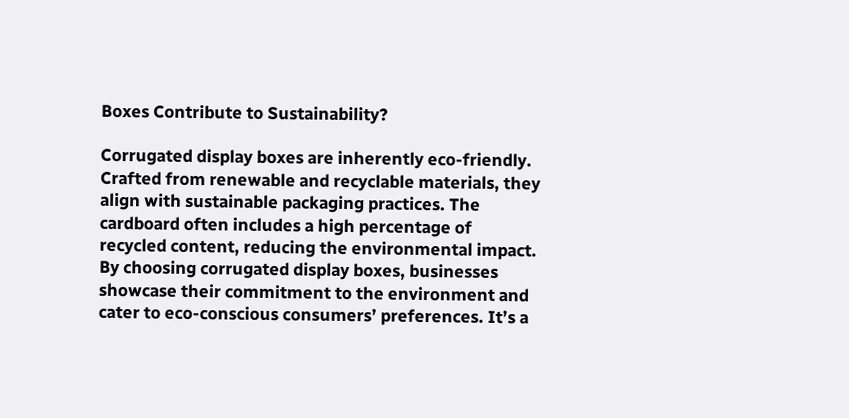Boxes Contribute to Sustainability?

Corrugated display boxes are inherently eco-friendly. Crafted from renewable and recyclable materials, they align with sustainable packaging practices. The cardboard often includes a high percentage of recycled content, reducing the environmental impact. By choosing corrugated display boxes, businesses showcase their commitment to the environment and cater to eco-conscious consumers’ preferences. It’s a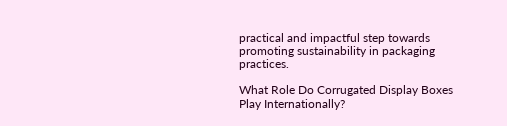practical and impactful step towards promoting sustainability in packaging practices.

What Role Do Corrugated Display Boxes Play Internationally?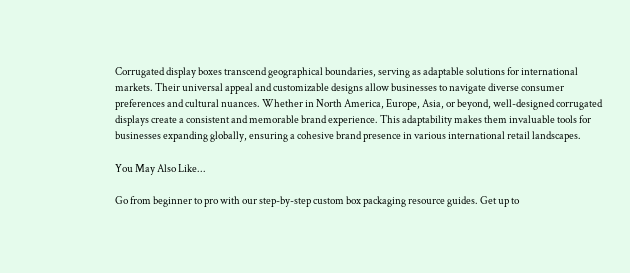Corrugated display boxes transcend geographical boundaries, serving as adaptable solutions for international markets. Their universal appeal and customizable designs allow businesses to navigate diverse consumer preferences and cultural nuances. Whether in North America, Europe, Asia, or beyond, well-designed corrugated displays create a consistent and memorable brand experience. This adaptability makes them invaluable tools for businesses expanding globally, ensuring a cohesive brand presence in various international retail landscapes.

You May Also Like...

Go from beginner to pro with our step-by-step custom box packaging resource guides. Get up to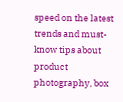speed on the latest trends and must-know tips about product photography, box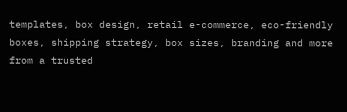templates, box design, retail e-commerce, eco-friendly boxes, shipping strategy, box sizes, branding and more from a trusted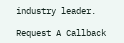industry leader.

Request A Callback